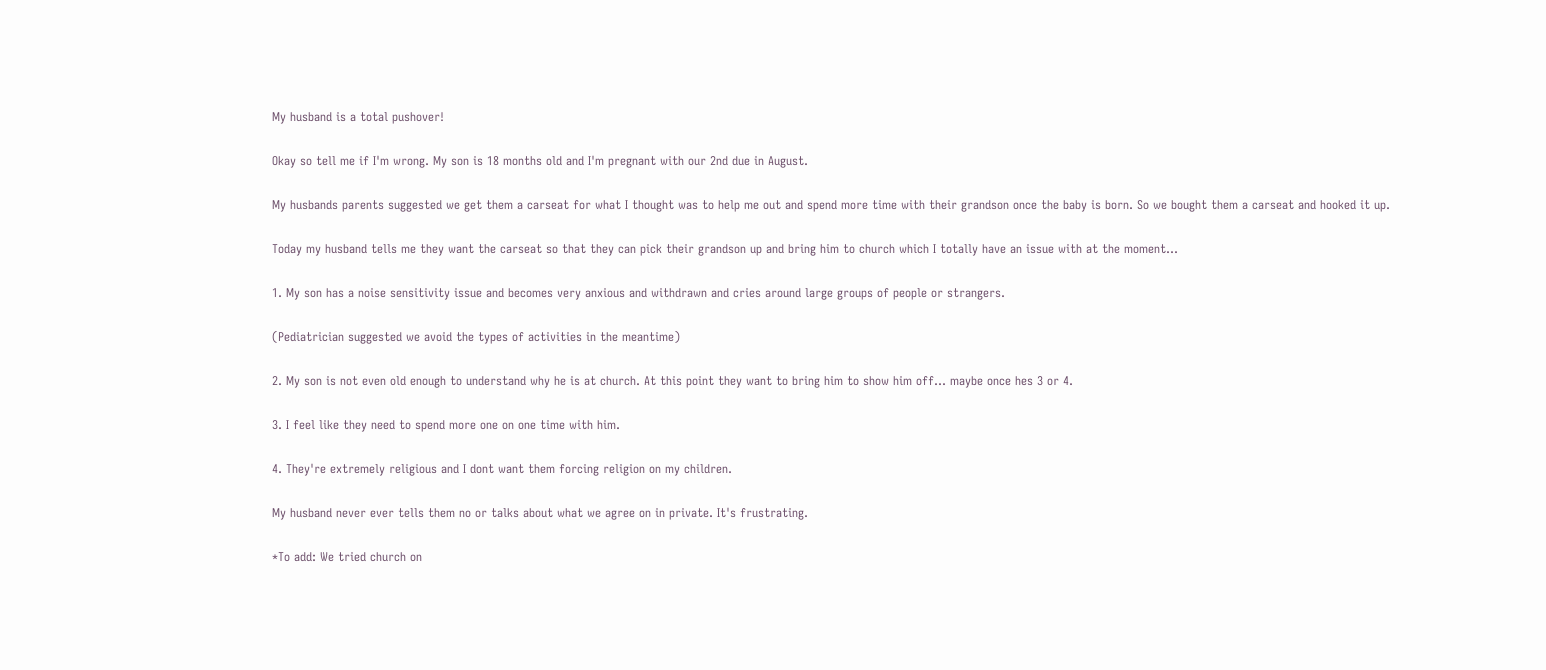My husband is a total pushover!

Okay so tell me if I'm wrong. My son is 18 months old and I'm pregnant with our 2nd due in August.

My husbands parents suggested we get them a carseat for what I thought was to help me out and spend more time with their grandson once the baby is born. So we bought them a carseat and hooked it up.

Today my husband tells me they want the carseat so that they can pick their grandson up and bring him to church which I totally have an issue with at the moment...

1. My son has a noise sensitivity issue and becomes very anxious and withdrawn and cries around large groups of people or strangers.

(Pediatrician suggested we avoid the types of activities in the meantime)

2. My son is not even old enough to understand why he is at church. At this point they want to bring him to show him off... maybe once hes 3 or 4.

3. I feel like they need to spend more one on one time with him.

4. They're extremely religious and I dont want them forcing religion on my children.

My husband never ever tells them no or talks about what we agree on in private. It's frustrating.

*To add: We tried church on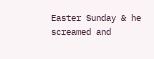Easter Sunday & he screamed and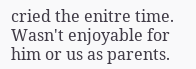cried the enitre time. Wasn't enjoyable for him or us as parents.